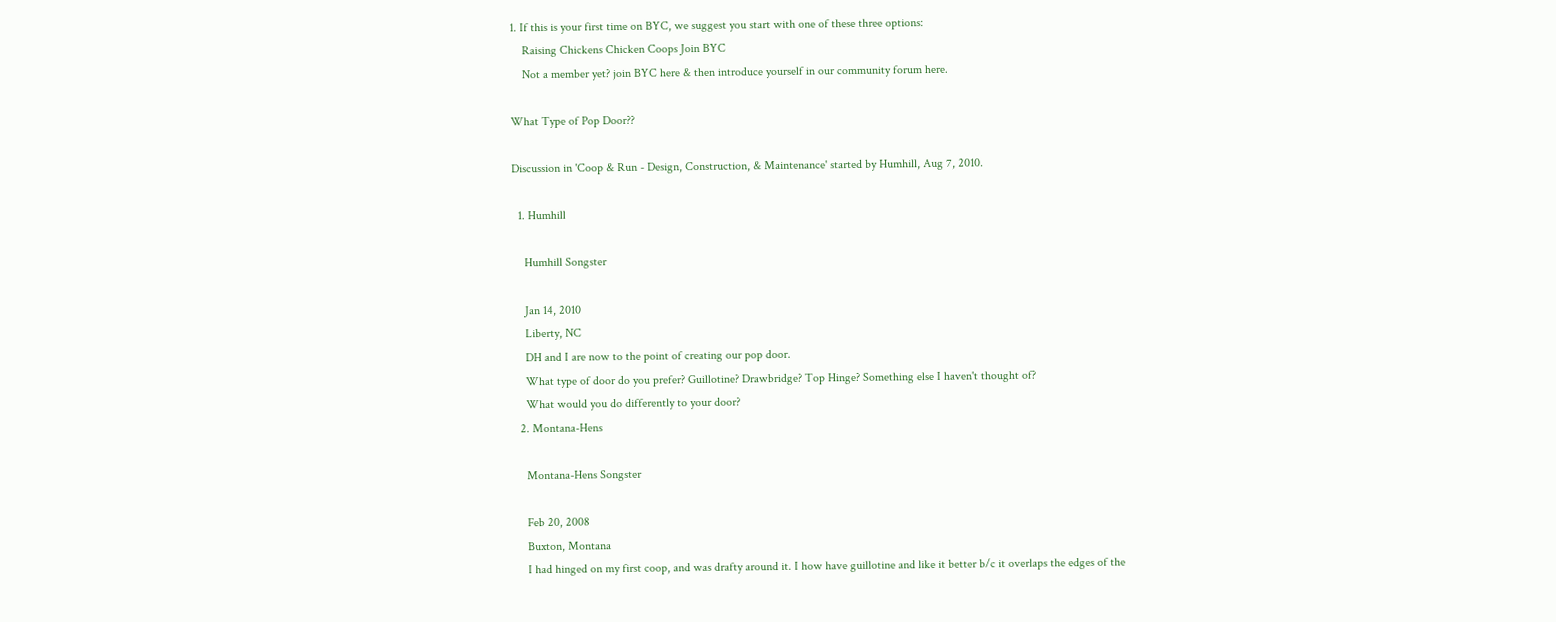1. If this is your first time on BYC, we suggest you start with one of these three options:
    Raising Chickens Chicken Coops Join BYC
    Not a member yet? join BYC here & then introduce yourself in our community forum here.

What Type of Pop Door??

Discussion in 'Coop & Run - Design, Construction, & Maintenance' started by Humhill, Aug 7, 2010.

  1. Humhill

    Humhill Songster

    Jan 14, 2010
    Liberty, NC
    DH and I are now to the point of creating our pop door.
    What type of door do you prefer? Guillotine? Drawbridge? Top Hinge? Something else I haven't thought of?
    What would you do differently to your door?
  2. Montana-Hens

    Montana-Hens Songster

    Feb 20, 2008
    Buxton, Montana
    I had hinged on my first coop, and was drafty around it. I how have guillotine and like it better b/c it overlaps the edges of the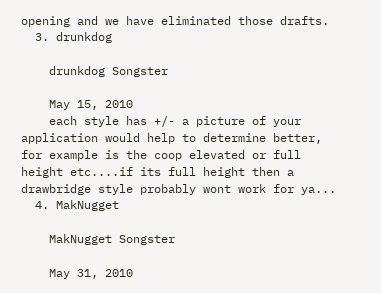opening and we have eliminated those drafts.
  3. drunkdog

    drunkdog Songster

    May 15, 2010
    each style has +/- a picture of your application would help to determine better, for example is the coop elevated or full height etc....if its full height then a drawbridge style probably wont work for ya...
  4. MakNugget

    MakNugget Songster

    May 31, 2010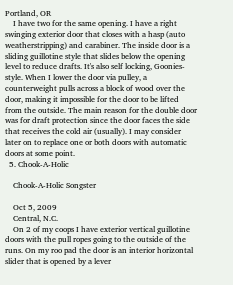Portland, OR
    I have two for the same opening. I have a right swinging exterior door that closes with a hasp (auto weatherstripping) and carabiner. The inside door is a sliding guillotine style that slides below the opening level to reduce drafts. It's also self locking, Goonies-style. When I lower the door via pulley, a counterweight pulls across a block of wood over the door, making it impossible for the door to be lifted from the outside. The main reason for the double door was for draft protection since the door faces the side that receives the cold air (usually). I may consider later on to replace one or both doors with automatic doors at some point.
  5. Chook-A-Holic

    Chook-A-Holic Songster

    Oct 5, 2009
    Central, N.C.
    On 2 of my coops I have exterior vertical guillotine doors with the pull ropes going to the outside of the runs. On my roo pad the door is an interior horizontal slider that is opened by a lever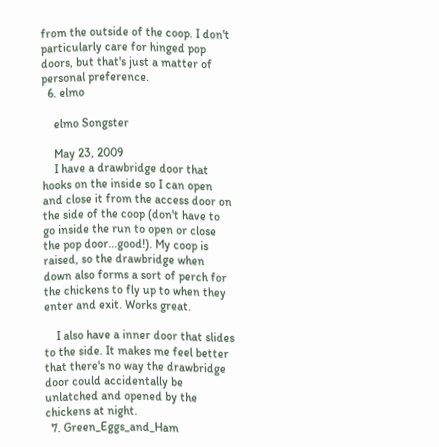from the outside of the coop. I don't particularly care for hinged pop doors, but that's just a matter of personal preference.
  6. elmo

    elmo Songster

    May 23, 2009
    I have a drawbridge door that hooks on the inside so I can open and close it from the access door on the side of the coop (don't have to go inside the run to open or close the pop door...good!). My coop is raised, so the drawbridge when down also forms a sort of perch for the chickens to fly up to when they enter and exit. Works great.

    I also have a inner door that slides to the side. It makes me feel better that there's no way the drawbridge door could accidentally be unlatched and opened by the chickens at night.
  7. Green_Eggs_and_Ham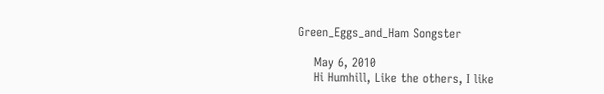Green_Eggs_and_Ham Songster

    May 6, 2010
    Hi Humhill, Like the others, I like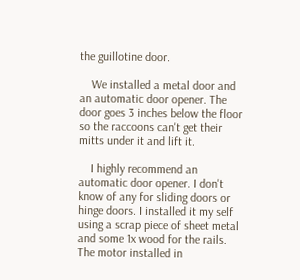the guillotine door.

    We installed a metal door and an automatic door opener. The door goes 3 inches below the floor so the raccoons can't get their mitts under it and lift it.

    I highly recommend an automatic door opener. I don't know of any for sliding doors or hinge doors. I installed it my self using a scrap piece of sheet metal and some 1x wood for the rails. The motor installed in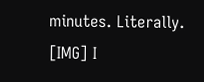minutes. Literally. [IMG] I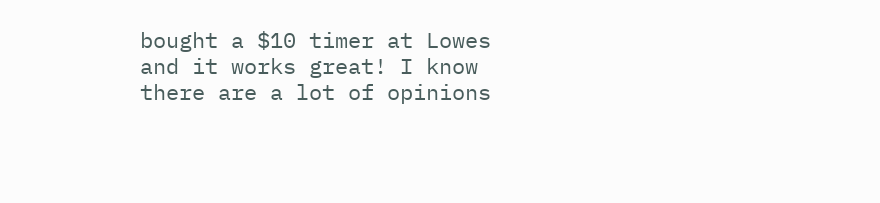bought a $10 timer at Lowes and it works great! I know there are a lot of opinions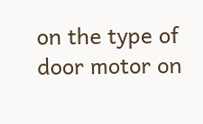on the type of door motor on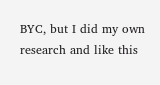BYC, but I did my own research and like this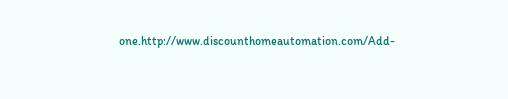one.http://www.discounthomeautomation.com/Add-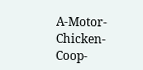A-Motor-Chicken-Coop-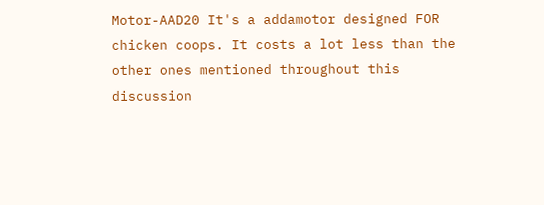Motor-AAD20 It's a addamotor designed FOR chicken coops. It costs a lot less than the other ones mentioned throughout this discussion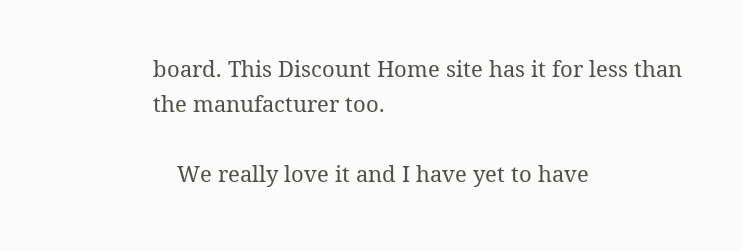board. This Discount Home site has it for less than the manufacturer too.

    We really love it and I have yet to have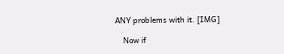ANY problems with it. [IMG]

    Now if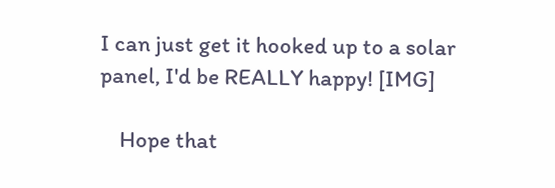I can just get it hooked up to a solar panel, I'd be REALLY happy! [IMG]

    Hope that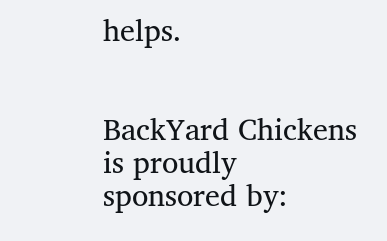helps.


BackYard Chickens is proudly sponsored by: